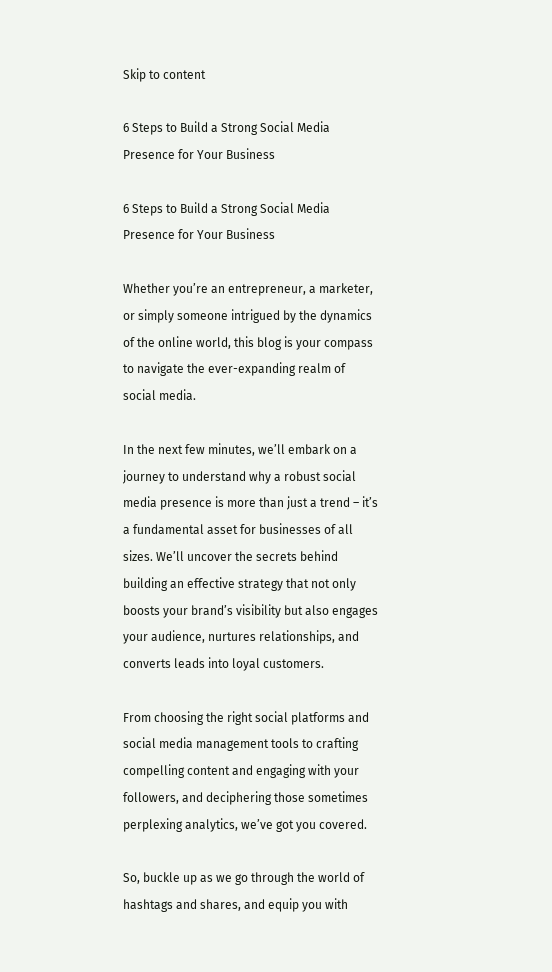Skip to content

6 Steps to Build a Strong Social Media Presence for Your Business

6 Steps to Build a Strong Social Media Presence for Your Business

Whether you’re an entrepreneur, a marketer, or simply someone intrigued by the dynamics of the online world, this blog is your compass to navigate the ever-expanding realm of social media.

In the next few minutes, we’ll embark on a journey to understand why a robust social media presence is more than just a trend – it’s a fundamental asset for businesses of all sizes. We’ll uncover the secrets behind building an effective strategy that not only boosts your brand’s visibility but also engages your audience, nurtures relationships, and converts leads into loyal customers.

From choosing the right social platforms and social media management tools to crafting compelling content and engaging with your followers, and deciphering those sometimes perplexing analytics, we’ve got you covered.

So, buckle up as we go through the world of hashtags and shares, and equip you with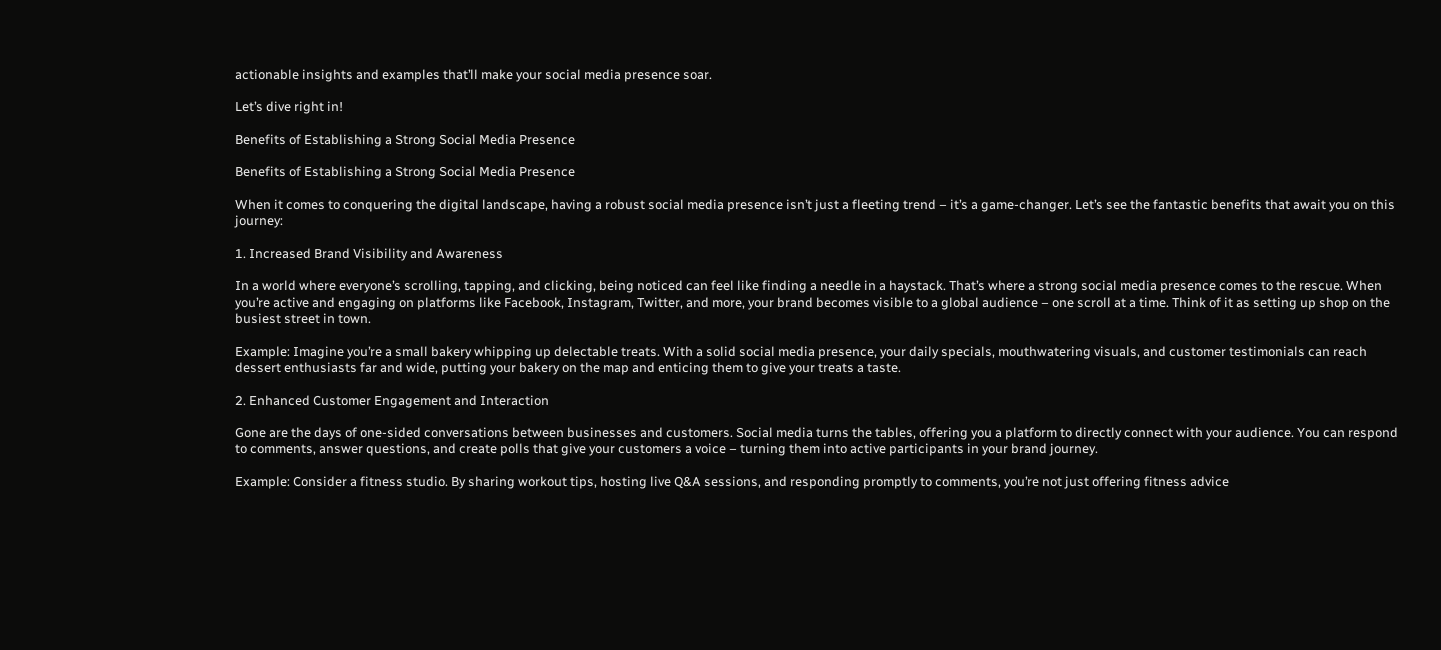actionable insights and examples that’ll make your social media presence soar.

Let’s dive right in!

Benefits of Establishing a Strong Social Media Presence

Benefits of Establishing a Strong Social Media Presence

When it comes to conquering the digital landscape, having a robust social media presence isn’t just a fleeting trend – it’s a game-changer. Let’s see the fantastic benefits that await you on this journey:

1. Increased Brand Visibility and Awareness

In a world where everyone’s scrolling, tapping, and clicking, being noticed can feel like finding a needle in a haystack. That’s where a strong social media presence comes to the rescue. When you’re active and engaging on platforms like Facebook, Instagram, Twitter, and more, your brand becomes visible to a global audience – one scroll at a time. Think of it as setting up shop on the busiest street in town.

Example: Imagine you’re a small bakery whipping up delectable treats. With a solid social media presence, your daily specials, mouthwatering visuals, and customer testimonials can reach dessert enthusiasts far and wide, putting your bakery on the map and enticing them to give your treats a taste.

2. Enhanced Customer Engagement and Interaction

Gone are the days of one-sided conversations between businesses and customers. Social media turns the tables, offering you a platform to directly connect with your audience. You can respond to comments, answer questions, and create polls that give your customers a voice – turning them into active participants in your brand journey.

Example: Consider a fitness studio. By sharing workout tips, hosting live Q&A sessions, and responding promptly to comments, you’re not just offering fitness advice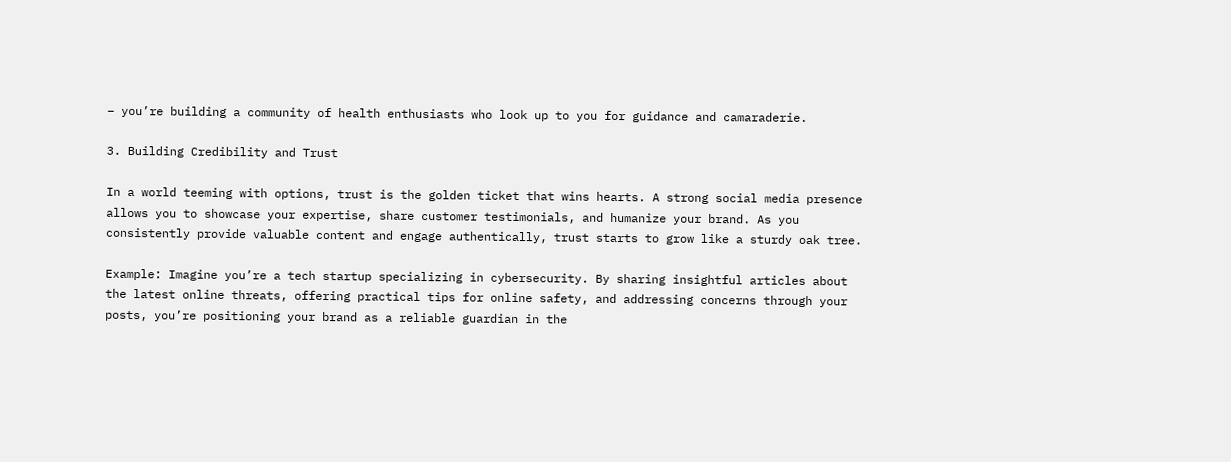– you’re building a community of health enthusiasts who look up to you for guidance and camaraderie.

3. Building Credibility and Trust

In a world teeming with options, trust is the golden ticket that wins hearts. A strong social media presence allows you to showcase your expertise, share customer testimonials, and humanize your brand. As you consistently provide valuable content and engage authentically, trust starts to grow like a sturdy oak tree.

Example: Imagine you’re a tech startup specializing in cybersecurity. By sharing insightful articles about the latest online threats, offering practical tips for online safety, and addressing concerns through your posts, you’re positioning your brand as a reliable guardian in the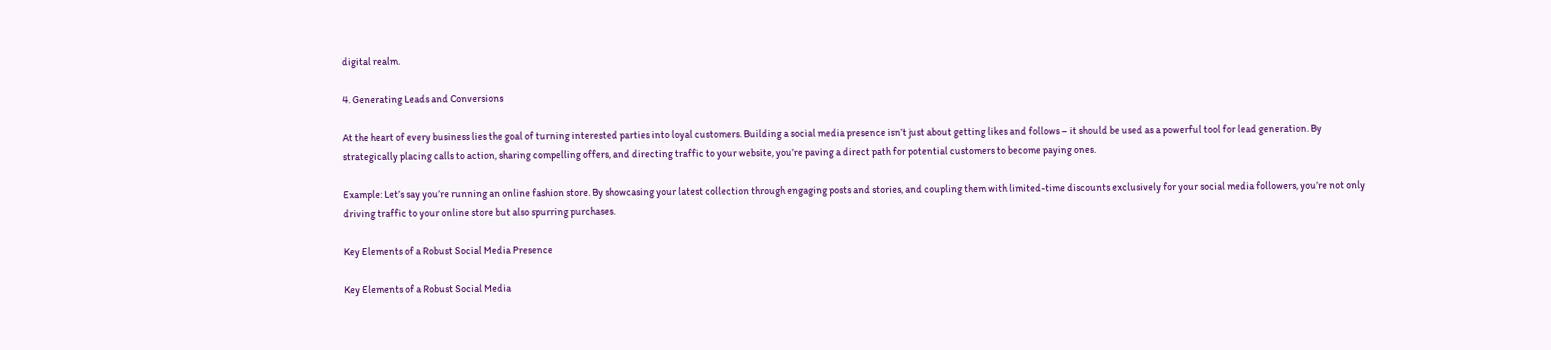digital realm.

4. Generating Leads and Conversions

At the heart of every business lies the goal of turning interested parties into loyal customers. Building a social media presence isn’t just about getting likes and follows – it should be used as a powerful tool for lead generation. By strategically placing calls to action, sharing compelling offers, and directing traffic to your website, you’re paving a direct path for potential customers to become paying ones.

Example: Let’s say you’re running an online fashion store. By showcasing your latest collection through engaging posts and stories, and coupling them with limited-time discounts exclusively for your social media followers, you’re not only driving traffic to your online store but also spurring purchases.

Key Elements of a Robust Social Media Presence

Key Elements of a Robust Social Media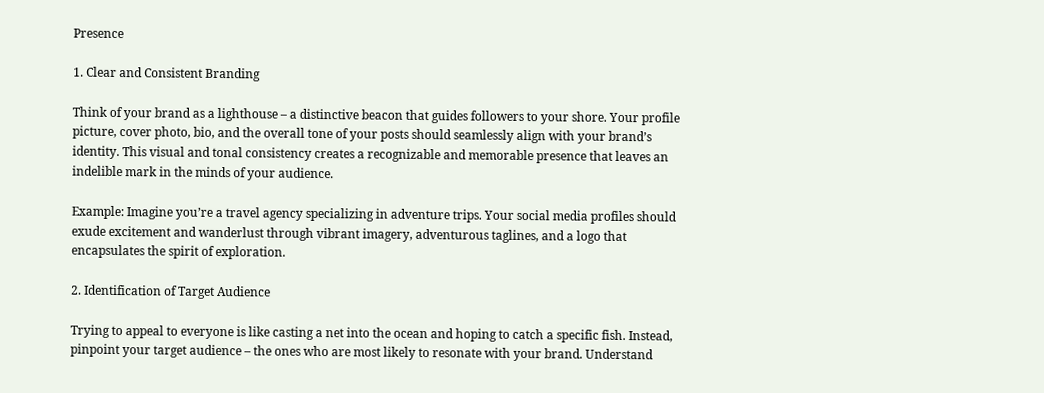Presence

1. Clear and Consistent Branding

Think of your brand as a lighthouse – a distinctive beacon that guides followers to your shore. Your profile picture, cover photo, bio, and the overall tone of your posts should seamlessly align with your brand’s identity. This visual and tonal consistency creates a recognizable and memorable presence that leaves an indelible mark in the minds of your audience.

Example: Imagine you’re a travel agency specializing in adventure trips. Your social media profiles should exude excitement and wanderlust through vibrant imagery, adventurous taglines, and a logo that encapsulates the spirit of exploration.

2. Identification of Target Audience

Trying to appeal to everyone is like casting a net into the ocean and hoping to catch a specific fish. Instead, pinpoint your target audience – the ones who are most likely to resonate with your brand. Understand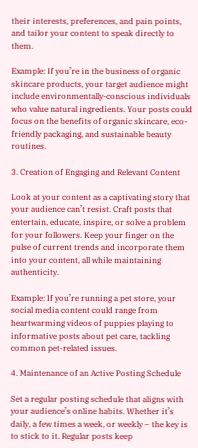their interests, preferences, and pain points, and tailor your content to speak directly to them.

Example: If you’re in the business of organic skincare products, your target audience might include environmentally-conscious individuals who value natural ingredients. Your posts could focus on the benefits of organic skincare, eco-friendly packaging, and sustainable beauty routines.

3. Creation of Engaging and Relevant Content

Look at your content as a captivating story that your audience can’t resist. Craft posts that entertain, educate, inspire, or solve a problem for your followers. Keep your finger on the pulse of current trends and incorporate them into your content, all while maintaining authenticity.

Example: If you’re running a pet store, your social media content could range from heartwarming videos of puppies playing to informative posts about pet care, tackling common pet-related issues.

4. Maintenance of an Active Posting Schedule

Set a regular posting schedule that aligns with your audience’s online habits. Whether it’s daily, a few times a week, or weekly – the key is to stick to it. Regular posts keep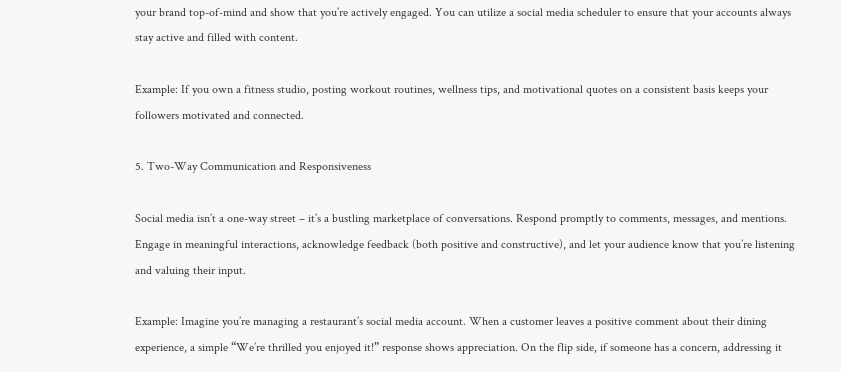your brand top-of-mind and show that you’re actively engaged. You can utilize a social media scheduler to ensure that your accounts always stay active and filled with content.

Example: If you own a fitness studio, posting workout routines, wellness tips, and motivational quotes on a consistent basis keeps your followers motivated and connected.

5. Two-Way Communication and Responsiveness

Social media isn’t a one-way street – it’s a bustling marketplace of conversations. Respond promptly to comments, messages, and mentions. Engage in meaningful interactions, acknowledge feedback (both positive and constructive), and let your audience know that you’re listening and valuing their input.

Example: Imagine you’re managing a restaurant’s social media account. When a customer leaves a positive comment about their dining experience, a simple “We’re thrilled you enjoyed it!” response shows appreciation. On the flip side, if someone has a concern, addressing it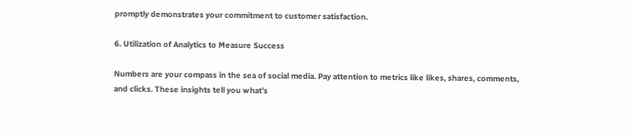promptly demonstrates your commitment to customer satisfaction.

6. Utilization of Analytics to Measure Success

Numbers are your compass in the sea of social media. Pay attention to metrics like likes, shares, comments, and clicks. These insights tell you what’s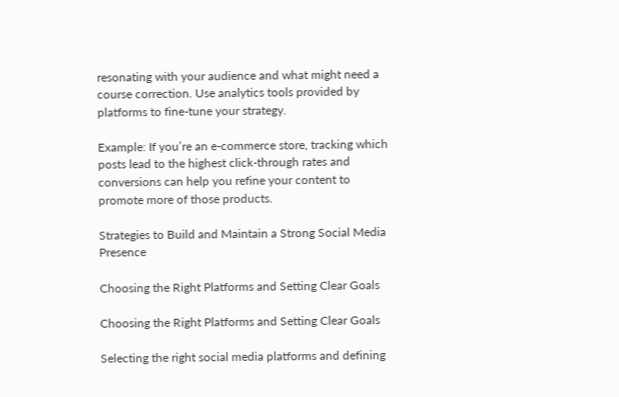resonating with your audience and what might need a course correction. Use analytics tools provided by platforms to fine-tune your strategy.

Example: If you’re an e-commerce store, tracking which posts lead to the highest click-through rates and conversions can help you refine your content to promote more of those products.

Strategies to Build and Maintain a Strong Social Media Presence

Choosing the Right Platforms and Setting Clear Goals

Choosing the Right Platforms and Setting Clear Goals

Selecting the right social media platforms and defining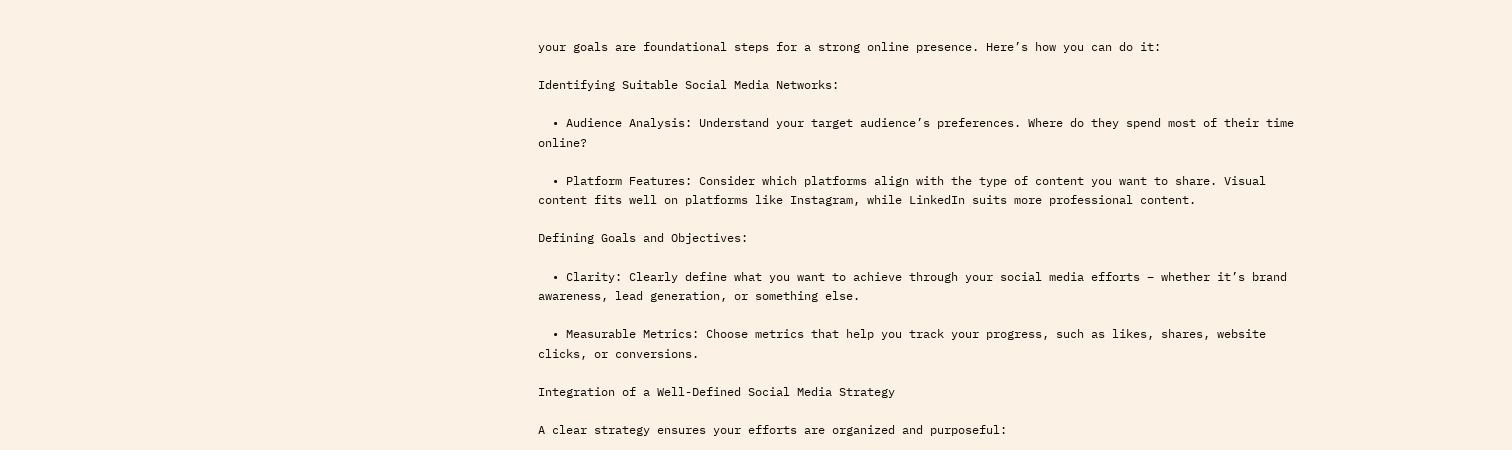your goals are foundational steps for a strong online presence. Here’s how you can do it:

Identifying Suitable Social Media Networks:

  • Audience Analysis: Understand your target audience’s preferences. Where do they spend most of their time online?

  • Platform Features: Consider which platforms align with the type of content you want to share. Visual content fits well on platforms like Instagram, while LinkedIn suits more professional content.

Defining Goals and Objectives:

  • Clarity: Clearly define what you want to achieve through your social media efforts – whether it’s brand awareness, lead generation, or something else.

  • Measurable Metrics: Choose metrics that help you track your progress, such as likes, shares, website clicks, or conversions.

Integration of a Well-Defined Social Media Strategy

A clear strategy ensures your efforts are organized and purposeful: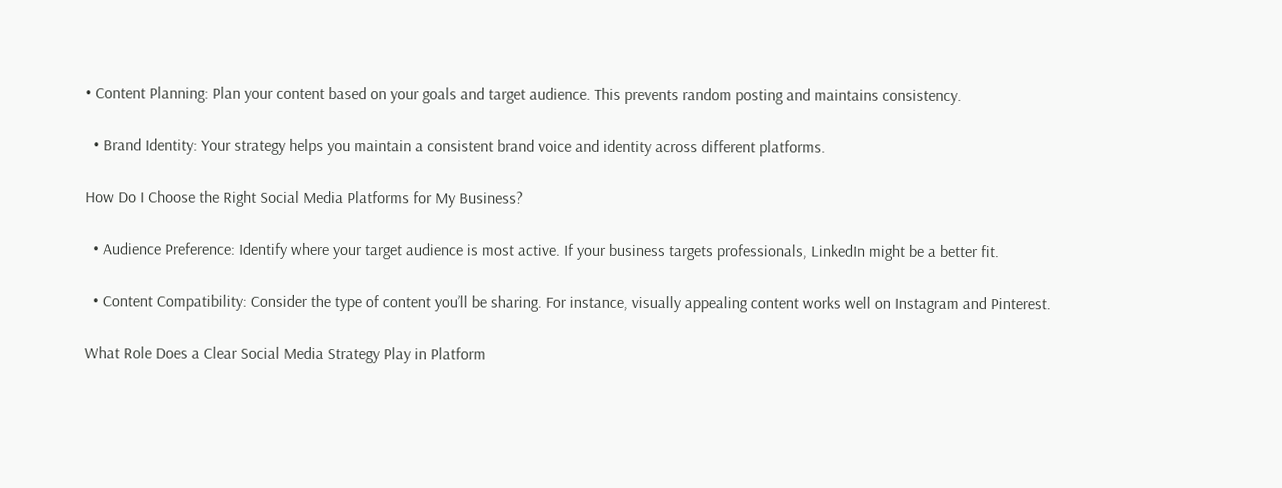• Content Planning: Plan your content based on your goals and target audience. This prevents random posting and maintains consistency.

  • Brand Identity: Your strategy helps you maintain a consistent brand voice and identity across different platforms.

How Do I Choose the Right Social Media Platforms for My Business?

  • Audience Preference: Identify where your target audience is most active. If your business targets professionals, LinkedIn might be a better fit.

  • Content Compatibility: Consider the type of content you’ll be sharing. For instance, visually appealing content works well on Instagram and Pinterest.

What Role Does a Clear Social Media Strategy Play in Platform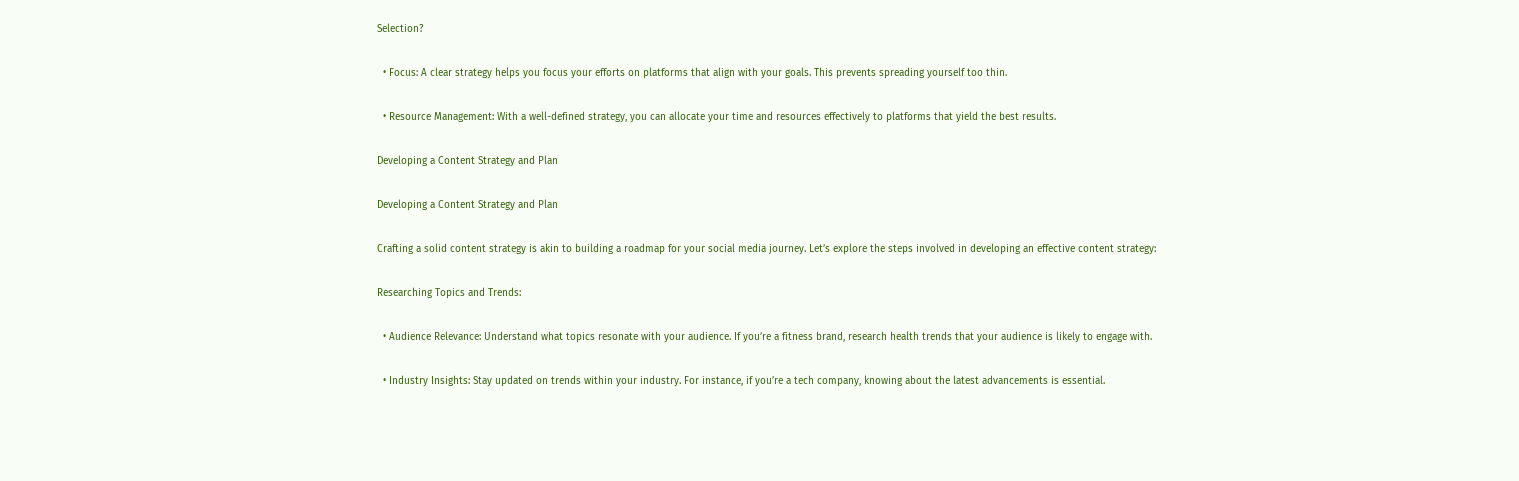Selection?

  • Focus: A clear strategy helps you focus your efforts on platforms that align with your goals. This prevents spreading yourself too thin.

  • Resource Management: With a well-defined strategy, you can allocate your time and resources effectively to platforms that yield the best results.

Developing a Content Strategy and Plan

Developing a Content Strategy and Plan

Crafting a solid content strategy is akin to building a roadmap for your social media journey. Let’s explore the steps involved in developing an effective content strategy:

Researching Topics and Trends:

  • Audience Relevance: Understand what topics resonate with your audience. If you’re a fitness brand, research health trends that your audience is likely to engage with.

  • Industry Insights: Stay updated on trends within your industry. For instance, if you’re a tech company, knowing about the latest advancements is essential.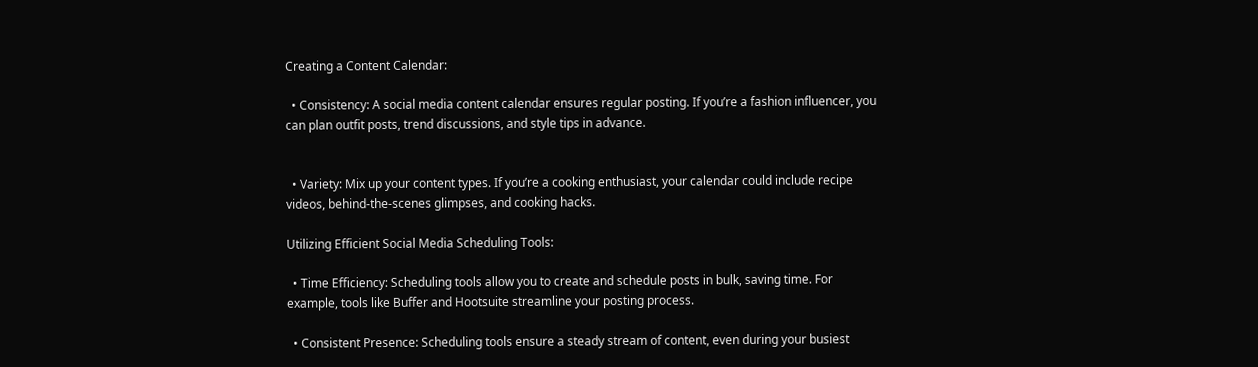Creating a Content Calendar:

  • Consistency: A social media content calendar ensures regular posting. If you’re a fashion influencer, you can plan outfit posts, trend discussions, and style tips in advance.


  • Variety: Mix up your content types. If you’re a cooking enthusiast, your calendar could include recipe videos, behind-the-scenes glimpses, and cooking hacks.

Utilizing Efficient Social Media Scheduling Tools:

  • Time Efficiency: Scheduling tools allow you to create and schedule posts in bulk, saving time. For example, tools like Buffer and Hootsuite streamline your posting process.

  • Consistent Presence: Scheduling tools ensure a steady stream of content, even during your busiest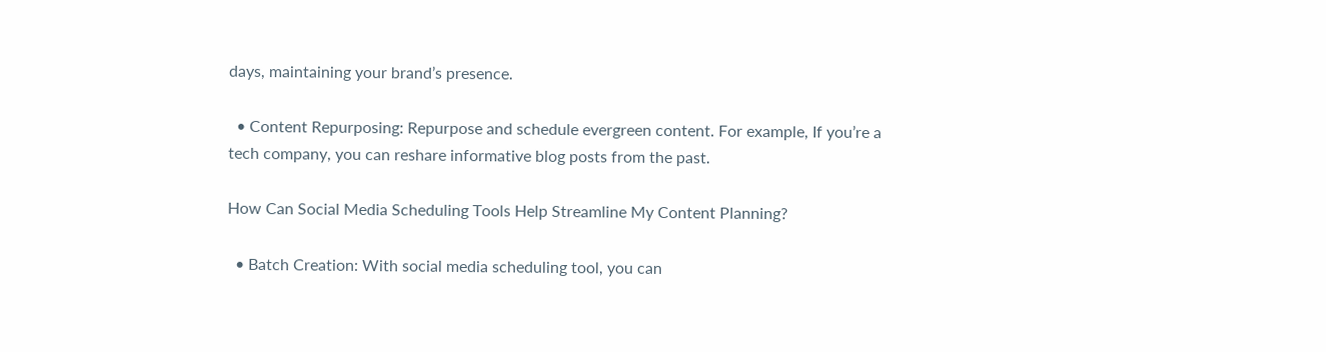days, maintaining your brand’s presence.

  • Content Repurposing: Repurpose and schedule evergreen content. For example, If you’re a tech company, you can reshare informative blog posts from the past.

How Can Social Media Scheduling Tools Help Streamline My Content Planning?

  • Batch Creation: With social media scheduling tool, you can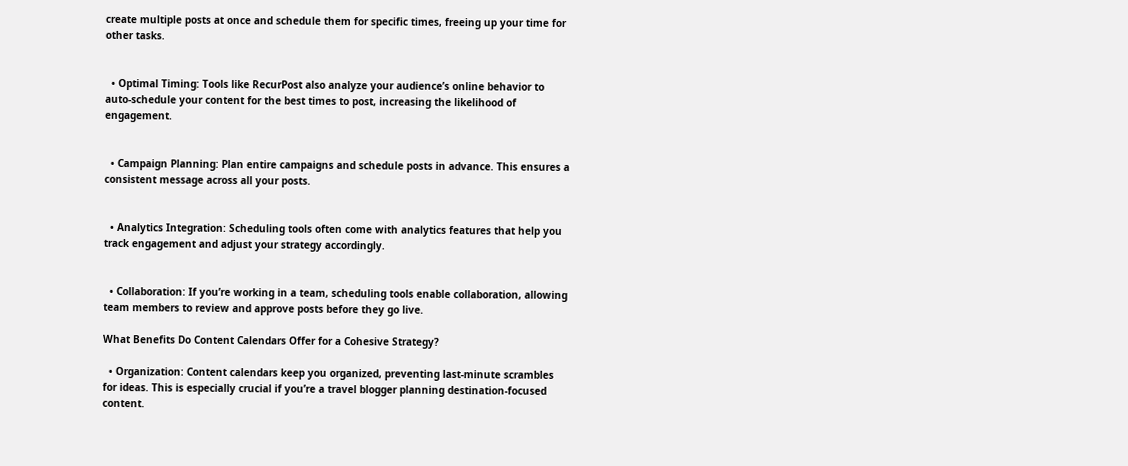create multiple posts at once and schedule them for specific times, freeing up your time for other tasks.


  • Optimal Timing: Tools like RecurPost also analyze your audience’s online behavior to auto-schedule your content for the best times to post, increasing the likelihood of engagement.


  • Campaign Planning: Plan entire campaigns and schedule posts in advance. This ensures a consistent message across all your posts.


  • Analytics Integration: Scheduling tools often come with analytics features that help you track engagement and adjust your strategy accordingly.


  • Collaboration: If you’re working in a team, scheduling tools enable collaboration, allowing team members to review and approve posts before they go live.

What Benefits Do Content Calendars Offer for a Cohesive Strategy?

  • Organization: Content calendars keep you organized, preventing last-minute scrambles for ideas. This is especially crucial if you’re a travel blogger planning destination-focused content.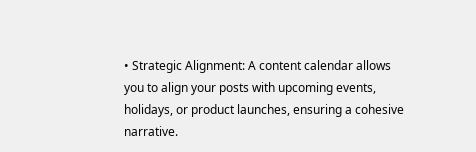• Strategic Alignment: A content calendar allows you to align your posts with upcoming events, holidays, or product launches, ensuring a cohesive narrative.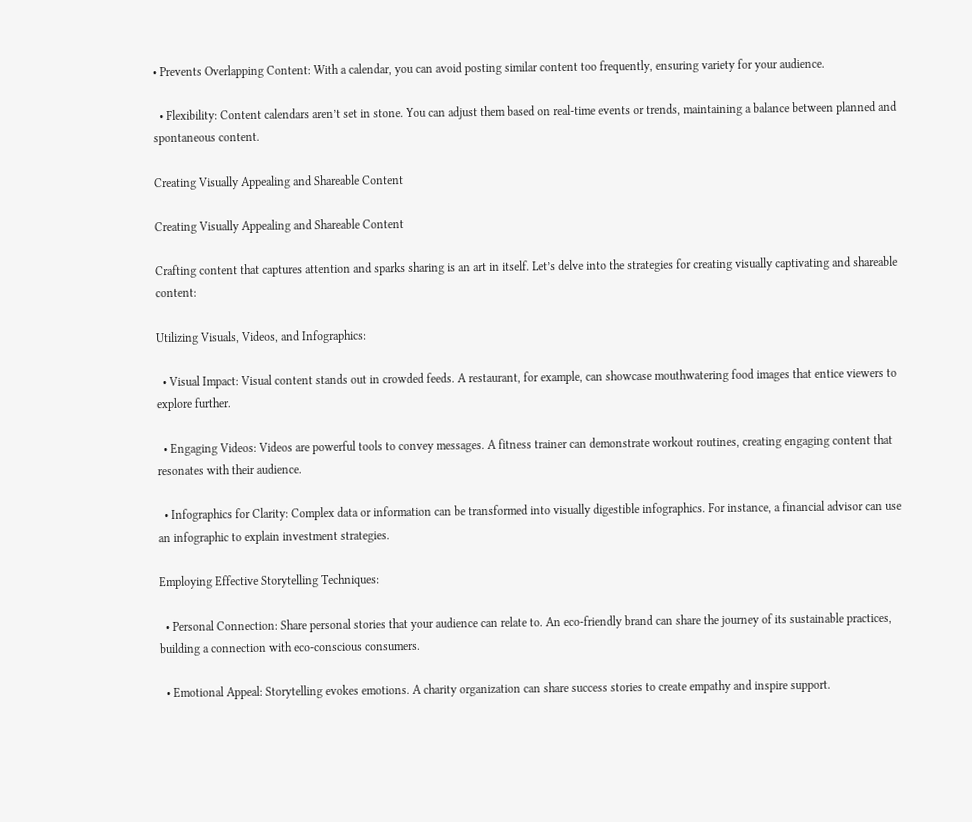• Prevents Overlapping Content: With a calendar, you can avoid posting similar content too frequently, ensuring variety for your audience.

  • Flexibility: Content calendars aren’t set in stone. You can adjust them based on real-time events or trends, maintaining a balance between planned and spontaneous content.

Creating Visually Appealing and Shareable Content

Creating Visually Appealing and Shareable Content

Crafting content that captures attention and sparks sharing is an art in itself. Let’s delve into the strategies for creating visually captivating and shareable content:

Utilizing Visuals, Videos, and Infographics:

  • Visual Impact: Visual content stands out in crowded feeds. A restaurant, for example, can showcase mouthwatering food images that entice viewers to explore further.

  • Engaging Videos: Videos are powerful tools to convey messages. A fitness trainer can demonstrate workout routines, creating engaging content that resonates with their audience.

  • Infographics for Clarity: Complex data or information can be transformed into visually digestible infographics. For instance, a financial advisor can use an infographic to explain investment strategies.

Employing Effective Storytelling Techniques:

  • Personal Connection: Share personal stories that your audience can relate to. An eco-friendly brand can share the journey of its sustainable practices, building a connection with eco-conscious consumers.

  • Emotional Appeal: Storytelling evokes emotions. A charity organization can share success stories to create empathy and inspire support.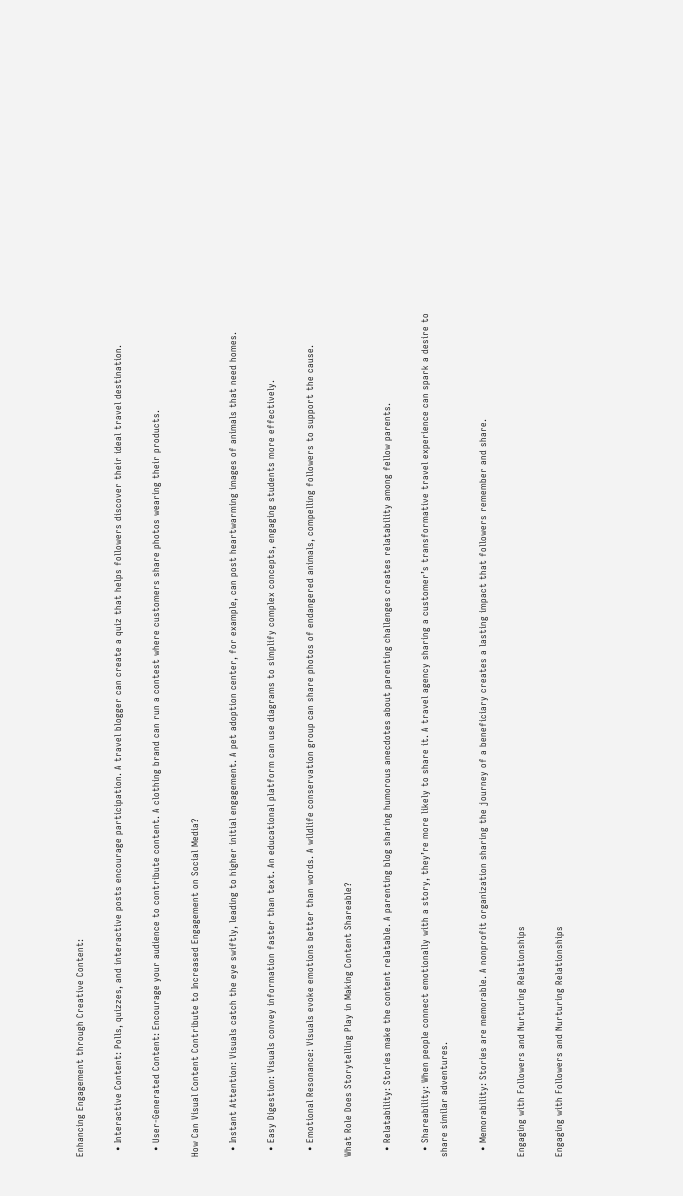Enhancing Engagement through Creative Content:

  • Interactive Content: Polls, quizzes, and interactive posts encourage participation. A travel blogger can create a quiz that helps followers discover their ideal travel destination.

  • User-Generated Content: Encourage your audience to contribute content. A clothing brand can run a contest where customers share photos wearing their products.

How Can Visual Content Contribute to Increased Engagement on Social Media?

  • Instant Attention: Visuals catch the eye swiftly, leading to higher initial engagement. A pet adoption center, for example, can post heartwarming images of animals that need homes.

  • Easy Digestion: Visuals convey information faster than text. An educational platform can use diagrams to simplify complex concepts, engaging students more effectively.

  • Emotional Resonance: Visuals evoke emotions better than words. A wildlife conservation group can share photos of endangered animals, compelling followers to support the cause.

What Role Does Storytelling Play in Making Content Shareable?

  • Relatability: Stories make the content relatable. A parenting blog sharing humorous anecdotes about parenting challenges creates relatability among fellow parents.

  • Shareability: When people connect emotionally with a story, they’re more likely to share it. A travel agency sharing a customer’s transformative travel experience can spark a desire to share similar adventures.

  • Memorability: Stories are memorable. A nonprofit organization sharing the journey of a beneficiary creates a lasting impact that followers remember and share.

Engaging with Followers and Nurturing Relationships

Engaging with Followers and Nurturing Relationships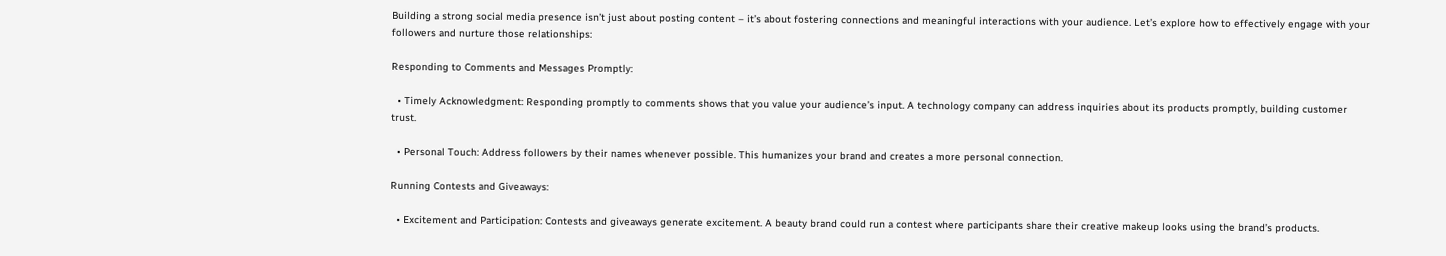Building a strong social media presence isn’t just about posting content – it’s about fostering connections and meaningful interactions with your audience. Let’s explore how to effectively engage with your followers and nurture those relationships:

Responding to Comments and Messages Promptly:

  • Timely Acknowledgment: Responding promptly to comments shows that you value your audience’s input. A technology company can address inquiries about its products promptly, building customer trust.

  • Personal Touch: Address followers by their names whenever possible. This humanizes your brand and creates a more personal connection.

Running Contests and Giveaways:

  • Excitement and Participation: Contests and giveaways generate excitement. A beauty brand could run a contest where participants share their creative makeup looks using the brand’s products.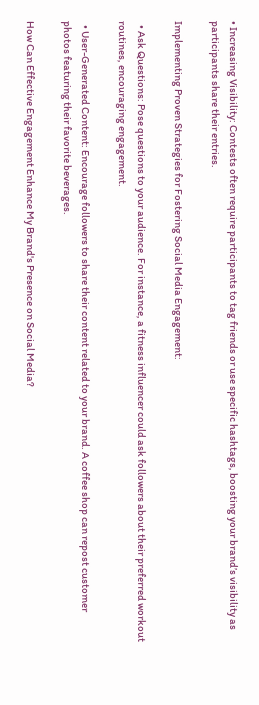• Increasing Visibility: Contests often require participants to tag friends or use specific hashtags, boosting your brand’s visibility as participants share their entries.

Implementing Proven Strategies for Fostering Social Media Engagement:

  • Ask Questions: Pose questions to your audience. For instance, a fitness influencer could ask followers about their preferred workout routines, encouraging engagement.

  • User-Generated Content: Encourage followers to share their content related to your brand. A coffee shop can repost customer photos featuring their favorite beverages.

How Can Effective Engagement Enhance My Brand's Presence on Social Media?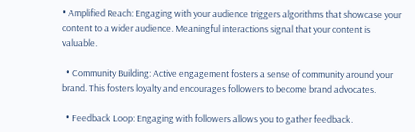• Amplified Reach: Engaging with your audience triggers algorithms that showcase your content to a wider audience. Meaningful interactions signal that your content is valuable.

  • Community Building: Active engagement fosters a sense of community around your brand. This fosters loyalty and encourages followers to become brand advocates.

  • Feedback Loop: Engaging with followers allows you to gather feedback.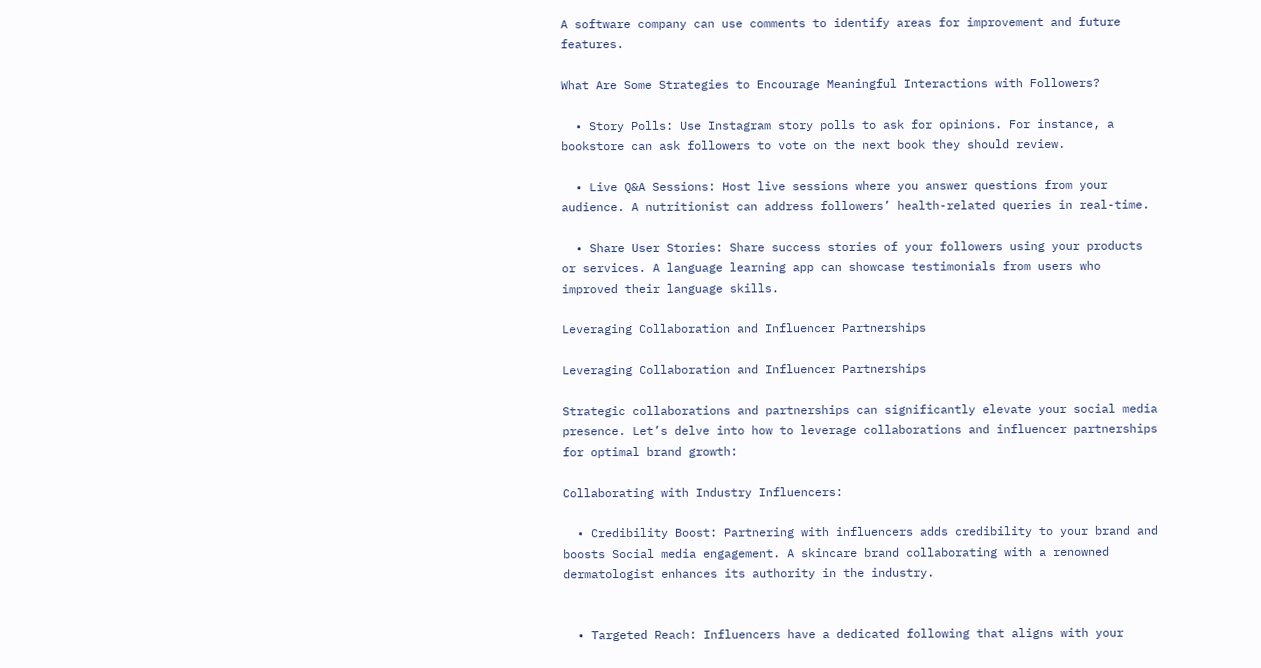A software company can use comments to identify areas for improvement and future features.

What Are Some Strategies to Encourage Meaningful Interactions with Followers?

  • Story Polls: Use Instagram story polls to ask for opinions. For instance, a bookstore can ask followers to vote on the next book they should review.

  • Live Q&A Sessions: Host live sessions where you answer questions from your audience. A nutritionist can address followers’ health-related queries in real-time.

  • Share User Stories: Share success stories of your followers using your products or services. A language learning app can showcase testimonials from users who improved their language skills.

Leveraging Collaboration and Influencer Partnerships

Leveraging Collaboration and Influencer Partnerships

Strategic collaborations and partnerships can significantly elevate your social media presence. Let’s delve into how to leverage collaborations and influencer partnerships for optimal brand growth:

Collaborating with Industry Influencers:

  • Credibility Boost: Partnering with influencers adds credibility to your brand and boosts Social media engagement. A skincare brand collaborating with a renowned dermatologist enhances its authority in the industry.


  • Targeted Reach: Influencers have a dedicated following that aligns with your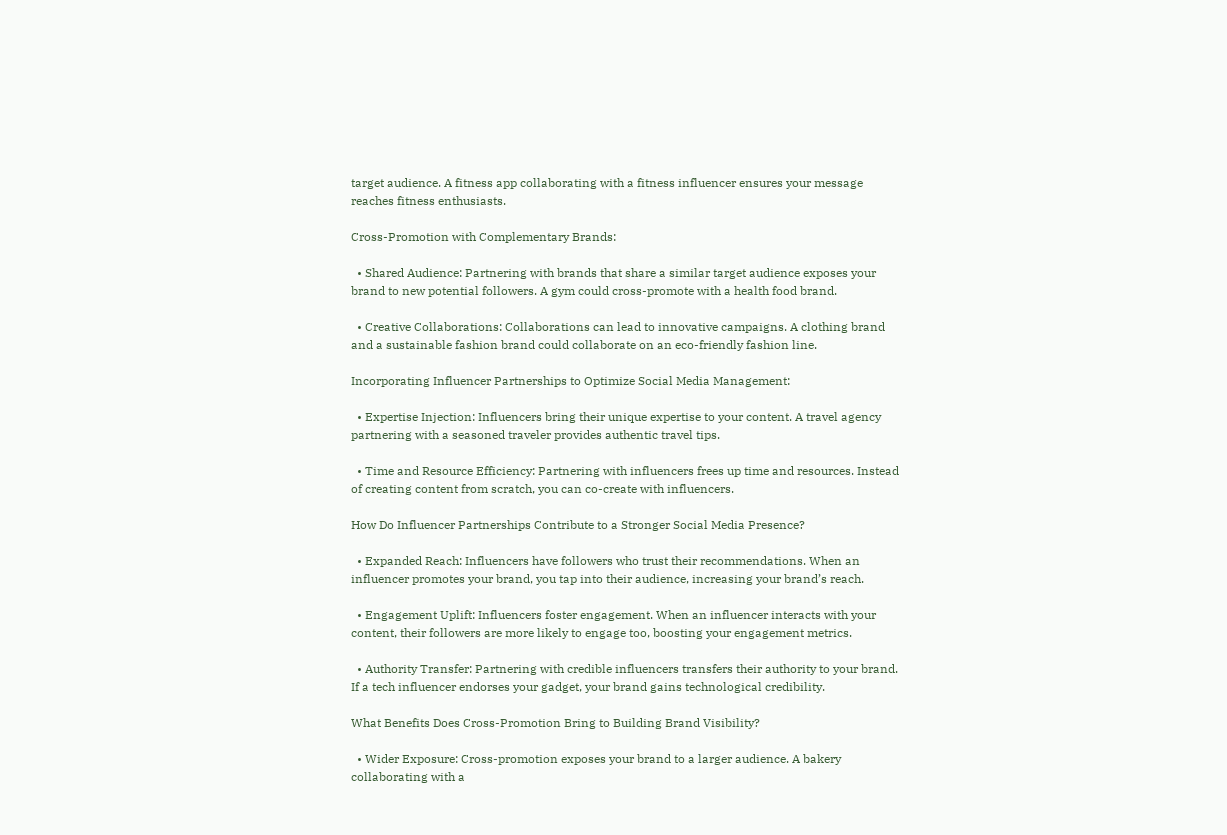target audience. A fitness app collaborating with a fitness influencer ensures your message reaches fitness enthusiasts.

Cross-Promotion with Complementary Brands:

  • Shared Audience: Partnering with brands that share a similar target audience exposes your brand to new potential followers. A gym could cross-promote with a health food brand.

  • Creative Collaborations: Collaborations can lead to innovative campaigns. A clothing brand and a sustainable fashion brand could collaborate on an eco-friendly fashion line.

Incorporating Influencer Partnerships to Optimize Social Media Management:

  • Expertise Injection: Influencers bring their unique expertise to your content. A travel agency partnering with a seasoned traveler provides authentic travel tips.

  • Time and Resource Efficiency: Partnering with influencers frees up time and resources. Instead of creating content from scratch, you can co-create with influencers.

How Do Influencer Partnerships Contribute to a Stronger Social Media Presence?

  • Expanded Reach: Influencers have followers who trust their recommendations. When an influencer promotes your brand, you tap into their audience, increasing your brand’s reach.

  • Engagement Uplift: Influencers foster engagement. When an influencer interacts with your content, their followers are more likely to engage too, boosting your engagement metrics.

  • Authority Transfer: Partnering with credible influencers transfers their authority to your brand. If a tech influencer endorses your gadget, your brand gains technological credibility.

What Benefits Does Cross-Promotion Bring to Building Brand Visibility?

  • Wider Exposure: Cross-promotion exposes your brand to a larger audience. A bakery collaborating with a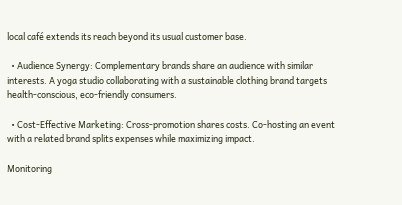local café extends its reach beyond its usual customer base.

  • Audience Synergy: Complementary brands share an audience with similar interests. A yoga studio collaborating with a sustainable clothing brand targets health-conscious, eco-friendly consumers.

  • Cost-Effective Marketing: Cross-promotion shares costs. Co-hosting an event with a related brand splits expenses while maximizing impact.

Monitoring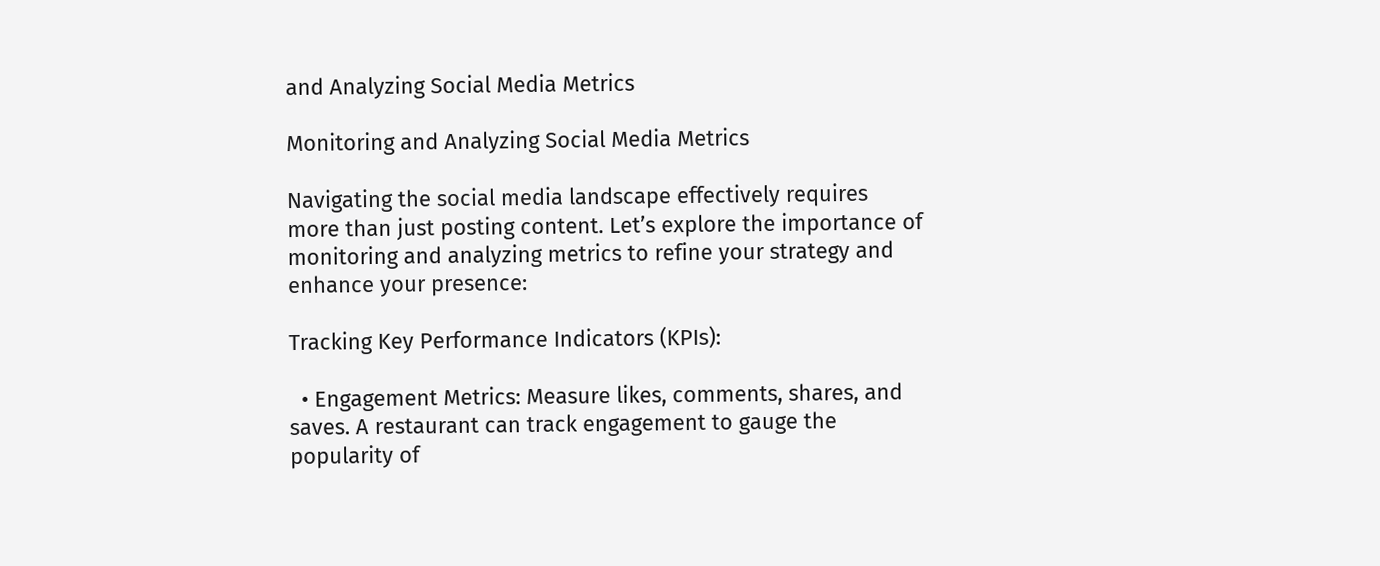and Analyzing Social Media Metrics

Monitoring and Analyzing Social Media Metrics

Navigating the social media landscape effectively requires more than just posting content. Let’s explore the importance of monitoring and analyzing metrics to refine your strategy and enhance your presence:

Tracking Key Performance Indicators (KPIs):

  • Engagement Metrics: Measure likes, comments, shares, and saves. A restaurant can track engagement to gauge the popularity of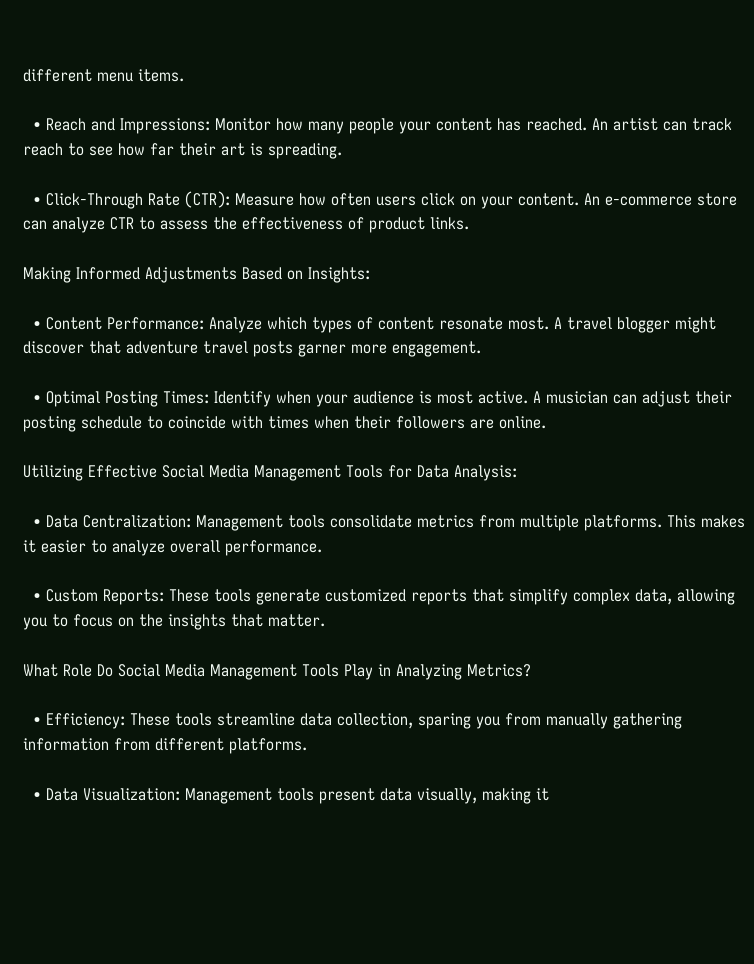different menu items.

  • Reach and Impressions: Monitor how many people your content has reached. An artist can track reach to see how far their art is spreading.

  • Click-Through Rate (CTR): Measure how often users click on your content. An e-commerce store can analyze CTR to assess the effectiveness of product links.

Making Informed Adjustments Based on Insights:

  • Content Performance: Analyze which types of content resonate most. A travel blogger might discover that adventure travel posts garner more engagement.

  • Optimal Posting Times: Identify when your audience is most active. A musician can adjust their posting schedule to coincide with times when their followers are online.

Utilizing Effective Social Media Management Tools for Data Analysis:

  • Data Centralization: Management tools consolidate metrics from multiple platforms. This makes it easier to analyze overall performance.

  • Custom Reports: These tools generate customized reports that simplify complex data, allowing you to focus on the insights that matter.

What Role Do Social Media Management Tools Play in Analyzing Metrics?

  • Efficiency: These tools streamline data collection, sparing you from manually gathering information from different platforms.

  • Data Visualization: Management tools present data visually, making it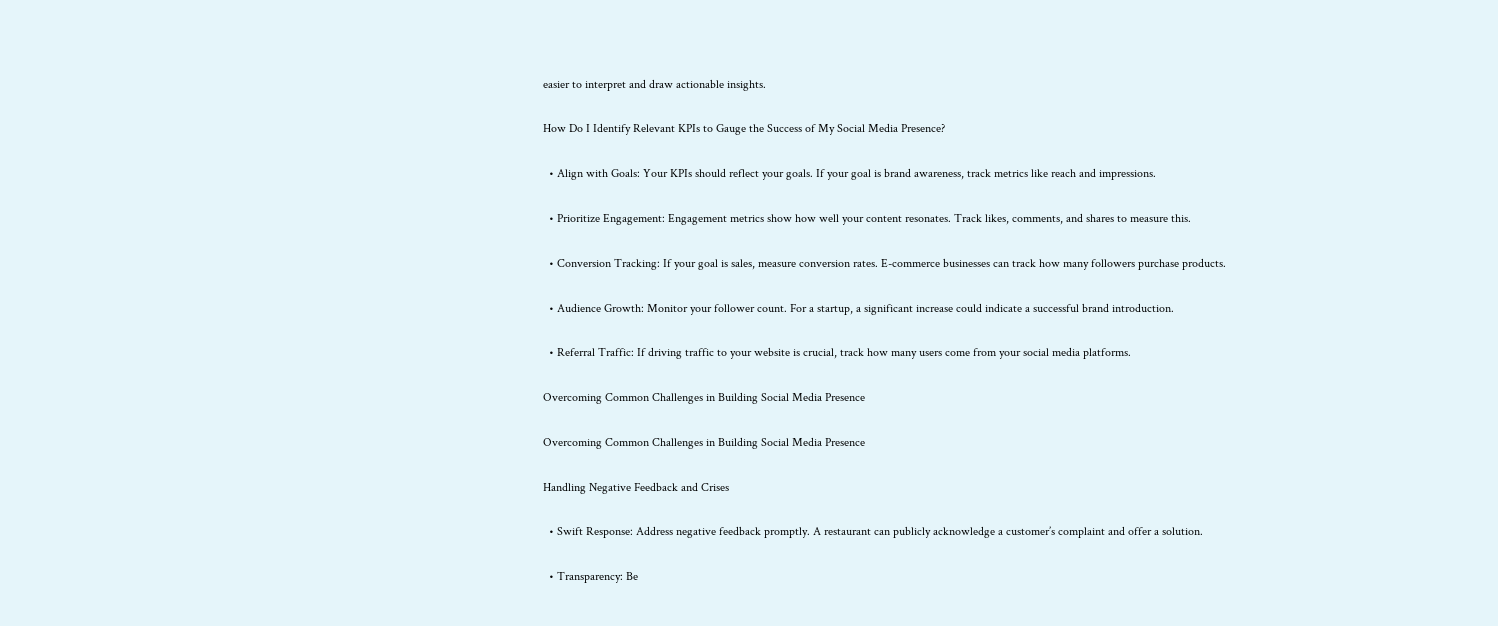easier to interpret and draw actionable insights.

How Do I Identify Relevant KPIs to Gauge the Success of My Social Media Presence?

  • Align with Goals: Your KPIs should reflect your goals. If your goal is brand awareness, track metrics like reach and impressions.

  • Prioritize Engagement: Engagement metrics show how well your content resonates. Track likes, comments, and shares to measure this.

  • Conversion Tracking: If your goal is sales, measure conversion rates. E-commerce businesses can track how many followers purchase products.

  • Audience Growth: Monitor your follower count. For a startup, a significant increase could indicate a successful brand introduction.

  • Referral Traffic: If driving traffic to your website is crucial, track how many users come from your social media platforms.

Overcoming Common Challenges in Building Social Media Presence

Overcoming Common Challenges in Building Social Media Presence

Handling Negative Feedback and Crises

  • Swift Response: Address negative feedback promptly. A restaurant can publicly acknowledge a customer’s complaint and offer a solution.

  • Transparency: Be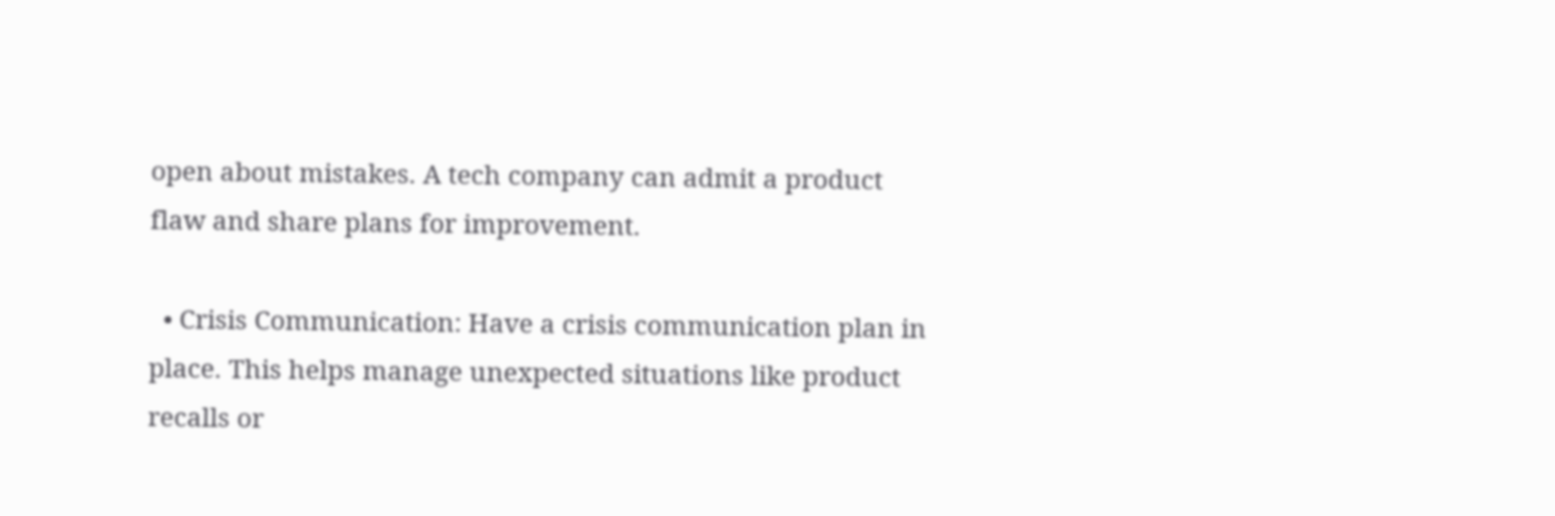open about mistakes. A tech company can admit a product flaw and share plans for improvement.

  • Crisis Communication: Have a crisis communication plan in place. This helps manage unexpected situations like product recalls or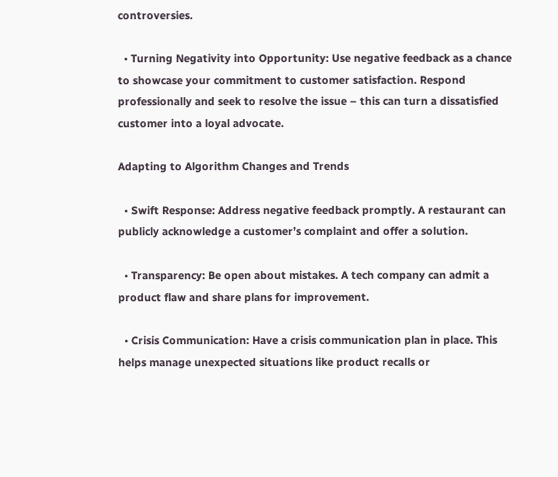controversies.

  • Turning Negativity into Opportunity: Use negative feedback as a chance to showcase your commitment to customer satisfaction. Respond professionally and seek to resolve the issue – this can turn a dissatisfied customer into a loyal advocate.

Adapting to Algorithm Changes and Trends

  • Swift Response: Address negative feedback promptly. A restaurant can publicly acknowledge a customer’s complaint and offer a solution.

  • Transparency: Be open about mistakes. A tech company can admit a product flaw and share plans for improvement.

  • Crisis Communication: Have a crisis communication plan in place. This helps manage unexpected situations like product recalls or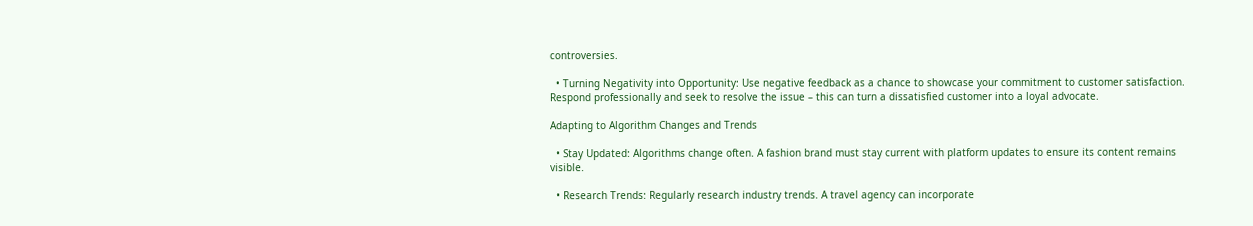controversies.

  • Turning Negativity into Opportunity: Use negative feedback as a chance to showcase your commitment to customer satisfaction. Respond professionally and seek to resolve the issue – this can turn a dissatisfied customer into a loyal advocate.

Adapting to Algorithm Changes and Trends

  • Stay Updated: Algorithms change often. A fashion brand must stay current with platform updates to ensure its content remains visible.

  • Research Trends: Regularly research industry trends. A travel agency can incorporate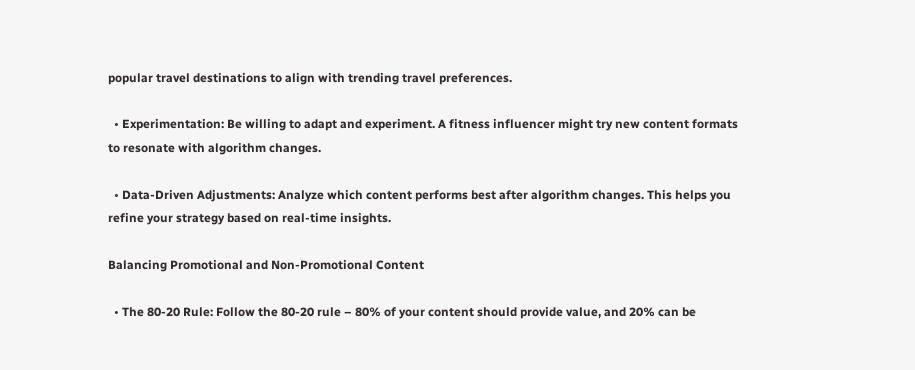popular travel destinations to align with trending travel preferences.

  • Experimentation: Be willing to adapt and experiment. A fitness influencer might try new content formats to resonate with algorithm changes.

  • Data-Driven Adjustments: Analyze which content performs best after algorithm changes. This helps you refine your strategy based on real-time insights.

Balancing Promotional and Non-Promotional Content

  • The 80-20 Rule: Follow the 80-20 rule – 80% of your content should provide value, and 20% can be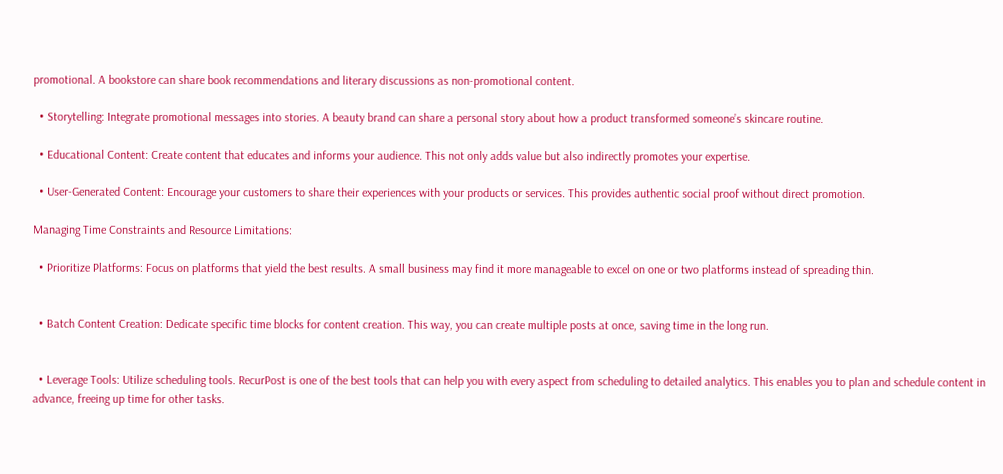promotional. A bookstore can share book recommendations and literary discussions as non-promotional content.

  • Storytelling: Integrate promotional messages into stories. A beauty brand can share a personal story about how a product transformed someone’s skincare routine.

  • Educational Content: Create content that educates and informs your audience. This not only adds value but also indirectly promotes your expertise.

  • User-Generated Content: Encourage your customers to share their experiences with your products or services. This provides authentic social proof without direct promotion.

Managing Time Constraints and Resource Limitations:

  • Prioritize Platforms: Focus on platforms that yield the best results. A small business may find it more manageable to excel on one or two platforms instead of spreading thin.


  • Batch Content Creation: Dedicate specific time blocks for content creation. This way, you can create multiple posts at once, saving time in the long run.


  • Leverage Tools: Utilize scheduling tools. RecurPost is one of the best tools that can help you with every aspect from scheduling to detailed analytics. This enables you to plan and schedule content in advance, freeing up time for other tasks.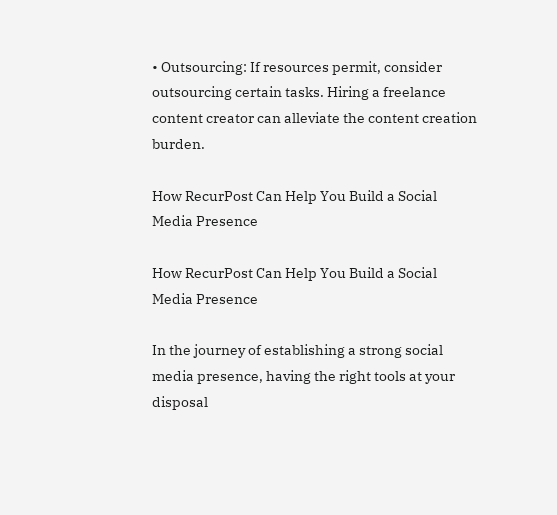• Outsourcing: If resources permit, consider outsourcing certain tasks. Hiring a freelance content creator can alleviate the content creation burden.

How RecurPost Can Help You Build a Social Media Presence

How RecurPost Can Help You Build a Social Media Presence

In the journey of establishing a strong social media presence, having the right tools at your disposal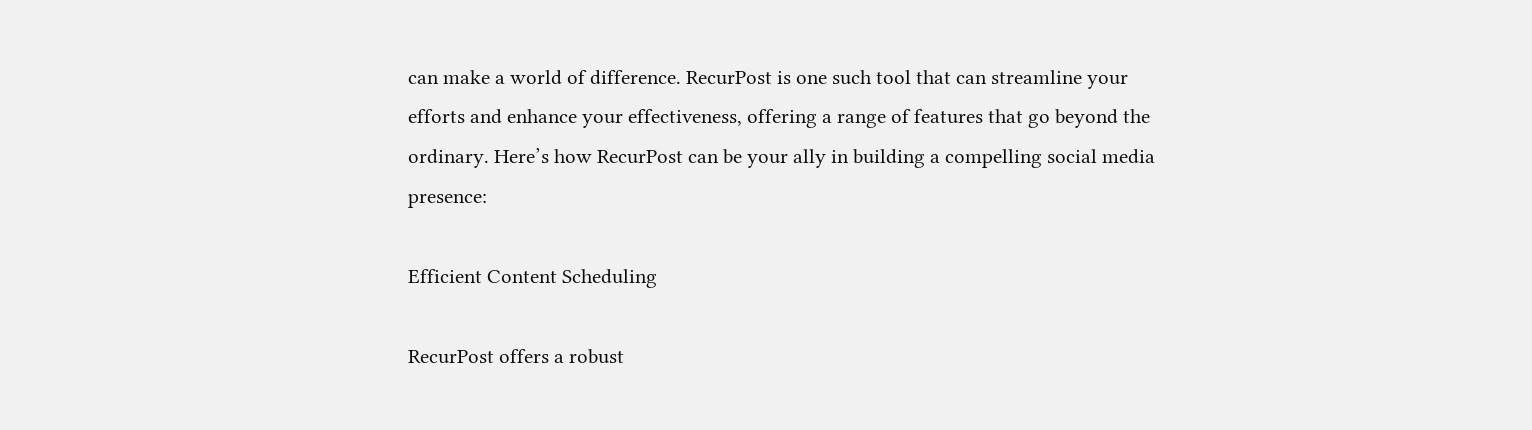can make a world of difference. RecurPost is one such tool that can streamline your efforts and enhance your effectiveness, offering a range of features that go beyond the ordinary. Here’s how RecurPost can be your ally in building a compelling social media presence:

Efficient Content Scheduling

RecurPost offers a robust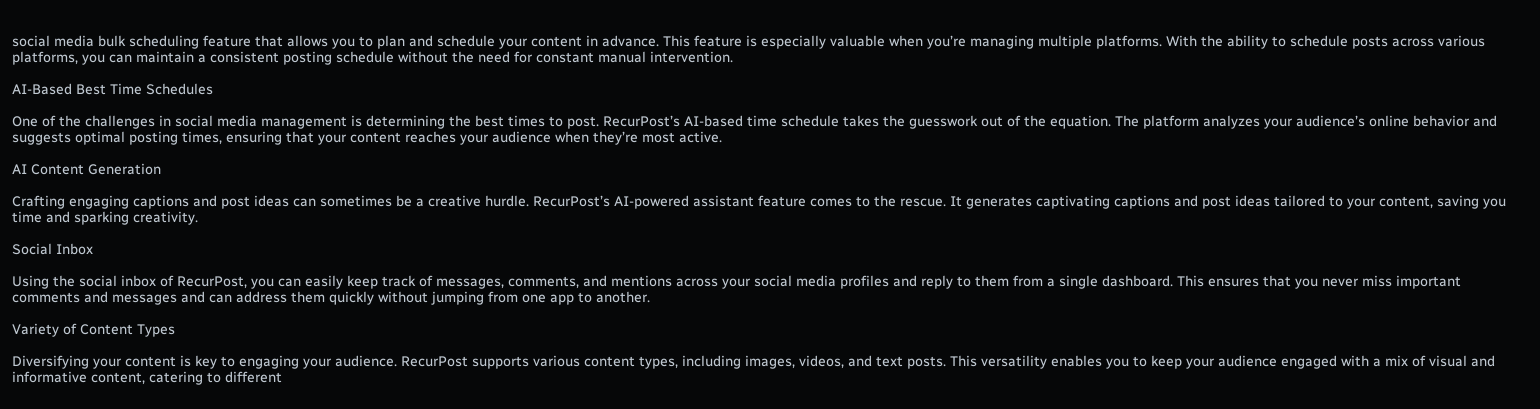social media bulk scheduling feature that allows you to plan and schedule your content in advance. This feature is especially valuable when you’re managing multiple platforms. With the ability to schedule posts across various platforms, you can maintain a consistent posting schedule without the need for constant manual intervention.

AI-Based Best Time Schedules

One of the challenges in social media management is determining the best times to post. RecurPost’s AI-based time schedule takes the guesswork out of the equation. The platform analyzes your audience’s online behavior and suggests optimal posting times, ensuring that your content reaches your audience when they’re most active.

AI Content Generation

Crafting engaging captions and post ideas can sometimes be a creative hurdle. RecurPost’s AI-powered assistant feature comes to the rescue. It generates captivating captions and post ideas tailored to your content, saving you time and sparking creativity.

Social Inbox

Using the social inbox of RecurPost, you can easily keep track of messages, comments, and mentions across your social media profiles and reply to them from a single dashboard. This ensures that you never miss important comments and messages and can address them quickly without jumping from one app to another.

Variety of Content Types

Diversifying your content is key to engaging your audience. RecurPost supports various content types, including images, videos, and text posts. This versatility enables you to keep your audience engaged with a mix of visual and informative content, catering to different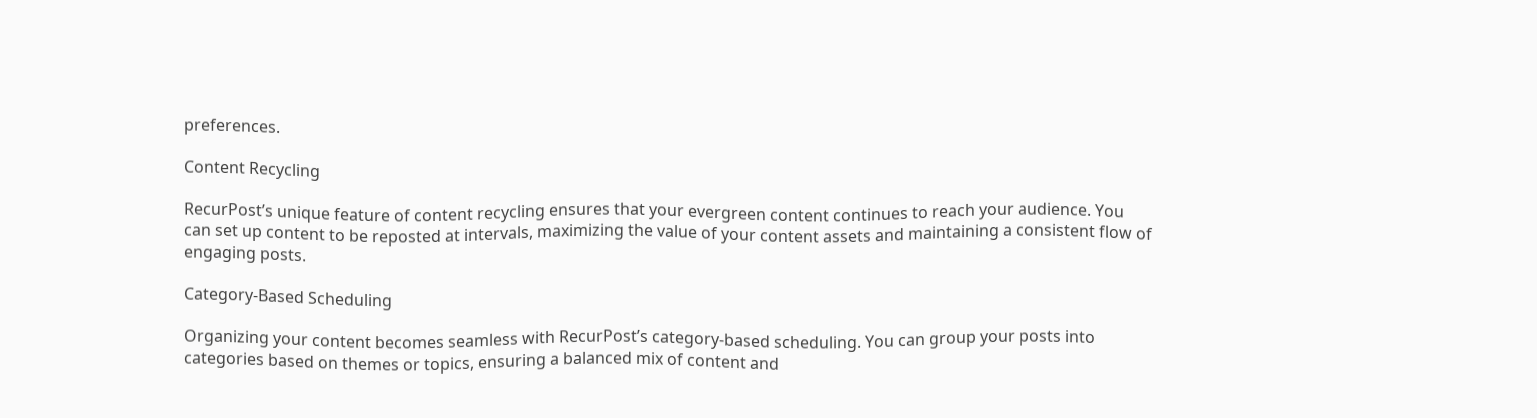preferences.

Content Recycling

RecurPost’s unique feature of content recycling ensures that your evergreen content continues to reach your audience. You can set up content to be reposted at intervals, maximizing the value of your content assets and maintaining a consistent flow of engaging posts.

Category-Based Scheduling

Organizing your content becomes seamless with RecurPost’s category-based scheduling. You can group your posts into categories based on themes or topics, ensuring a balanced mix of content and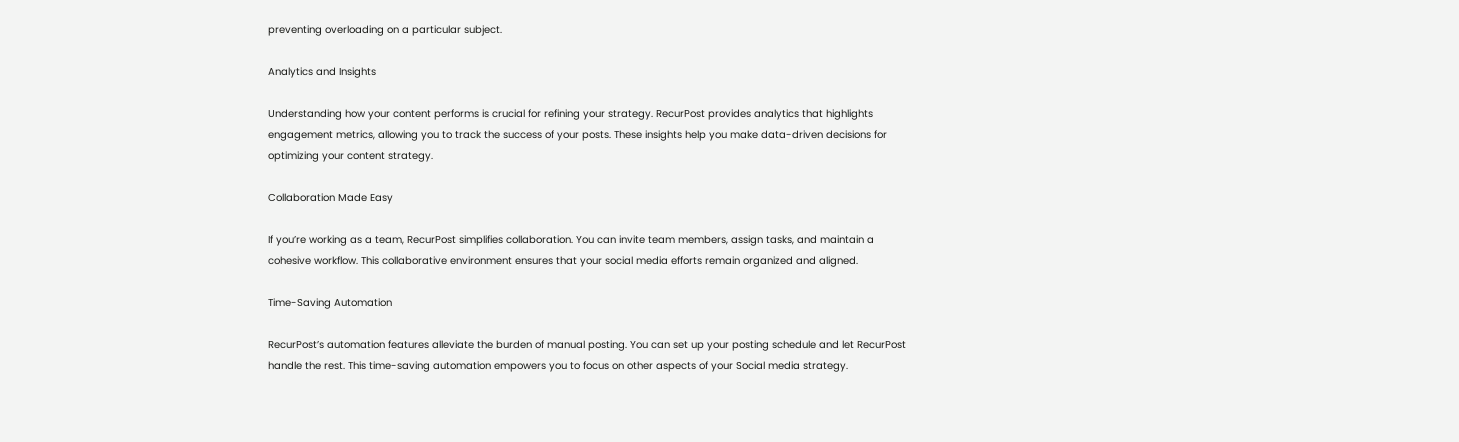preventing overloading on a particular subject.

Analytics and Insights

Understanding how your content performs is crucial for refining your strategy. RecurPost provides analytics that highlights engagement metrics, allowing you to track the success of your posts. These insights help you make data-driven decisions for optimizing your content strategy.

Collaboration Made Easy

If you’re working as a team, RecurPost simplifies collaboration. You can invite team members, assign tasks, and maintain a cohesive workflow. This collaborative environment ensures that your social media efforts remain organized and aligned.

Time-Saving Automation

RecurPost’s automation features alleviate the burden of manual posting. You can set up your posting schedule and let RecurPost handle the rest. This time-saving automation empowers you to focus on other aspects of your Social media strategy.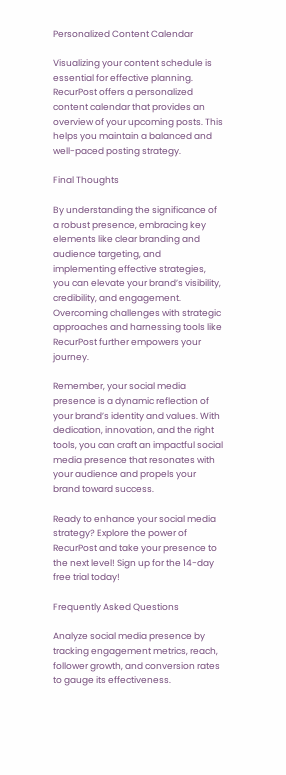Personalized Content Calendar

Visualizing your content schedule is essential for effective planning. RecurPost offers a personalized content calendar that provides an overview of your upcoming posts. This helps you maintain a balanced and well-paced posting strategy.

Final Thoughts

By understanding the significance of a robust presence, embracing key elements like clear branding and audience targeting, and implementing effective strategies, you can elevate your brand’s visibility, credibility, and engagement. Overcoming challenges with strategic approaches and harnessing tools like RecurPost further empowers your journey.

Remember, your social media presence is a dynamic reflection of your brand’s identity and values. With dedication, innovation, and the right tools, you can craft an impactful social media presence that resonates with your audience and propels your brand toward success.

Ready to enhance your social media strategy? Explore the power of RecurPost and take your presence to the next level! Sign up for the 14-day free trial today!

Frequently Asked Questions

Analyze social media presence by tracking engagement metrics, reach, follower growth, and conversion rates to gauge its effectiveness.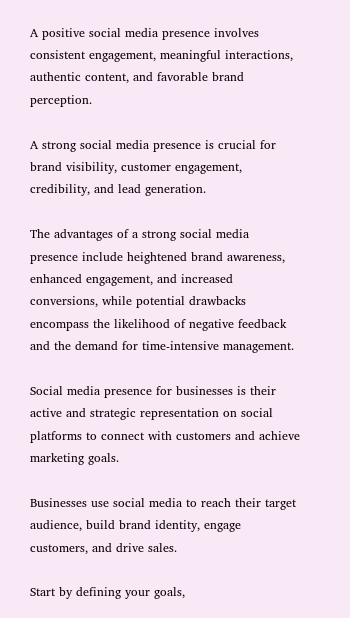A positive social media presence involves consistent engagement, meaningful interactions, authentic content, and favorable brand perception.

A strong social media presence is crucial for brand visibility, customer engagement, credibility, and lead generation.

The advantages of a strong social media presence include heightened brand awareness, enhanced engagement, and increased conversions, while potential drawbacks encompass the likelihood of negative feedback and the demand for time-intensive management.

Social media presence for businesses is their active and strategic representation on social platforms to connect with customers and achieve marketing goals.

Businesses use social media to reach their target audience, build brand identity, engage customers, and drive sales.

Start by defining your goals,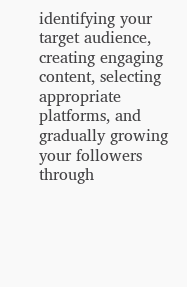identifying your target audience, creating engaging content, selecting appropriate platforms, and gradually growing your followers through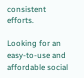consistent efforts.

Looking for an easy-to-use and affordable social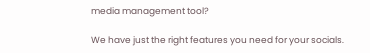media management tool?

We have just the right features you need for your socials.